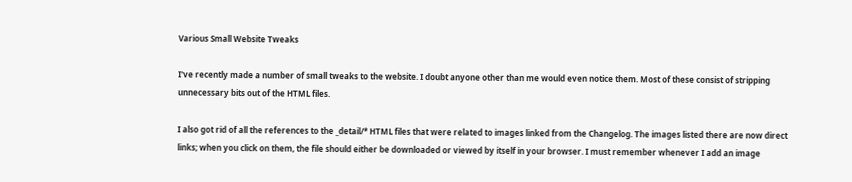Various Small Website Tweaks

I've recently made a number of small tweaks to the website. I doubt anyone other than me would even notice them. Most of these consist of stripping unnecessary bits out of the HTML files.

I also got rid of all the references to the _detail/* HTML files that were related to images linked from the Changelog. The images listed there are now direct links; when you click on them, the file should either be downloaded or viewed by itself in your browser. I must remember whenever I add an image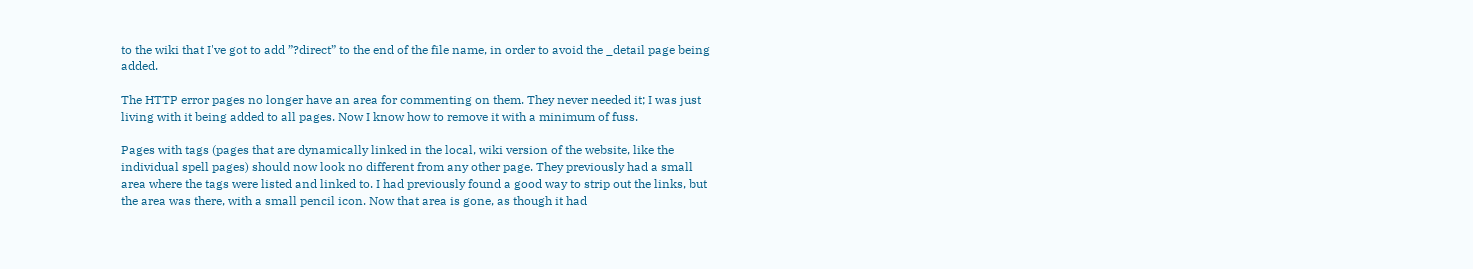to the wiki that I've got to add ”?direct” to the end of the file name, in order to avoid the _detail page being added.

The HTTP error pages no longer have an area for commenting on them. They never needed it; I was just living with it being added to all pages. Now I know how to remove it with a minimum of fuss.

Pages with tags (pages that are dynamically linked in the local, wiki version of the website, like the individual spell pages) should now look no different from any other page. They previously had a small area where the tags were listed and linked to. I had previously found a good way to strip out the links, but the area was there, with a small pencil icon. Now that area is gone, as though it had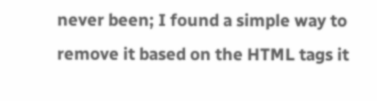never been; I found a simple way to remove it based on the HTML tags it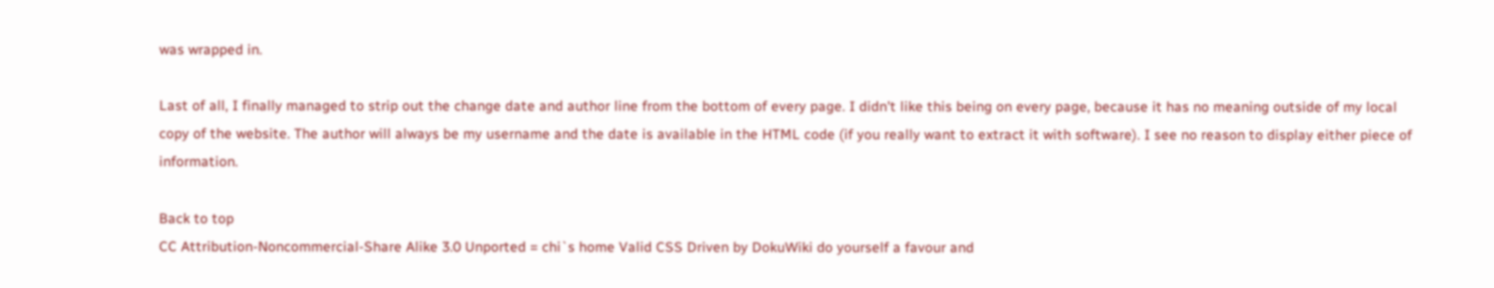was wrapped in.

Last of all, I finally managed to strip out the change date and author line from the bottom of every page. I didn't like this being on every page, because it has no meaning outside of my local copy of the website. The author will always be my username and the date is available in the HTML code (if you really want to extract it with software). I see no reason to display either piece of information.

Back to top
CC Attribution-Noncommercial-Share Alike 3.0 Unported = chi`s home Valid CSS Driven by DokuWiki do yourself a favour and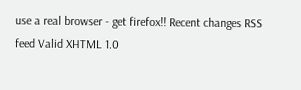use a real browser - get firefox!! Recent changes RSS feed Valid XHTML 1.0